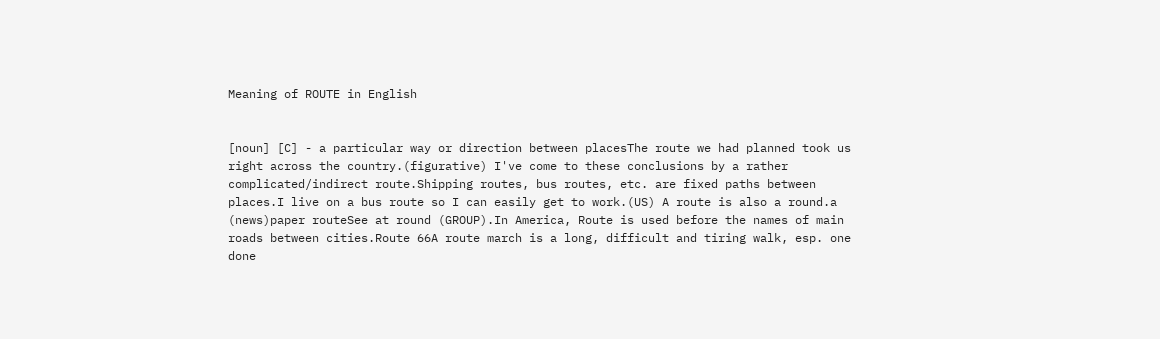Meaning of ROUTE in English


[noun] [C] - a particular way or direction between placesThe route we had planned took us right across the country.(figurative) I've come to these conclusions by a rather complicated/indirect route.Shipping routes, bus routes, etc. are fixed paths between places.I live on a bus route so I can easily get to work.(US) A route is also a round.a (news)paper routeSee at round (GROUP).In America, Route is used before the names of main roads between cities.Route 66A route march is a long, difficult and tiring walk, esp. one done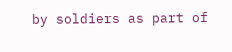by soldiers as part of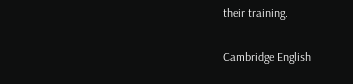their training.

Cambridge English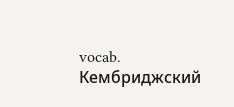vocab.      Кембриджский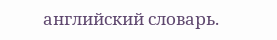английский словарь.